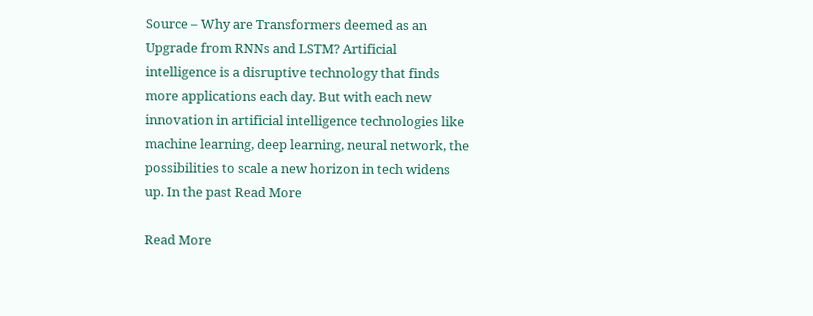Source – Why are Transformers deemed as an Upgrade from RNNs and LSTM? Artificial intelligence is a disruptive technology that finds more applications each day. But with each new innovation in artificial intelligence technologies like machine learning, deep learning, neural network, the possibilities to scale a new horizon in tech widens up. In the past Read More

Read More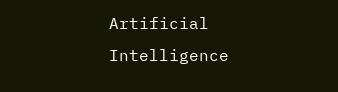Artificial Intelligence